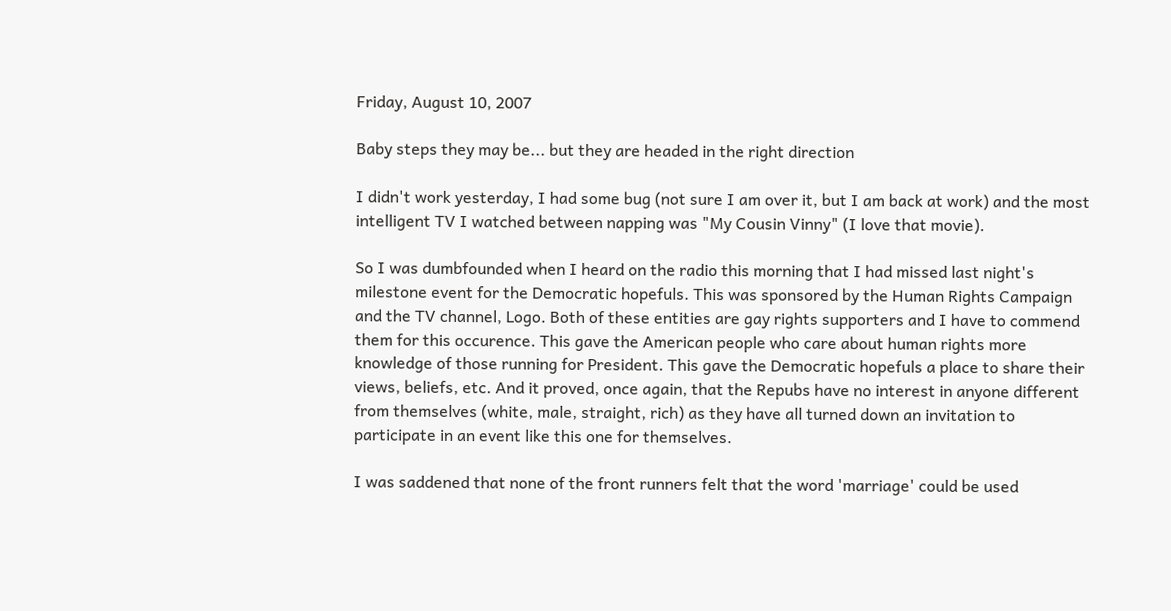Friday, August 10, 2007

Baby steps they may be... but they are headed in the right direction

I didn't work yesterday, I had some bug (not sure I am over it, but I am back at work) and the most intelligent TV I watched between napping was "My Cousin Vinny" (I love that movie).

So I was dumbfounded when I heard on the radio this morning that I had missed last night's milestone event for the Democratic hopefuls. This was sponsored by the Human Rights Campaign and the TV channel, Logo. Both of these entities are gay rights supporters and I have to commend them for this occurence. This gave the American people who care about human rights more knowledge of those running for President. This gave the Democratic hopefuls a place to share their views, beliefs, etc. And it proved, once again, that the Repubs have no interest in anyone different from themselves (white, male, straight, rich) as they have all turned down an invitation to participate in an event like this one for themselves.

I was saddened that none of the front runners felt that the word 'marriage' could be used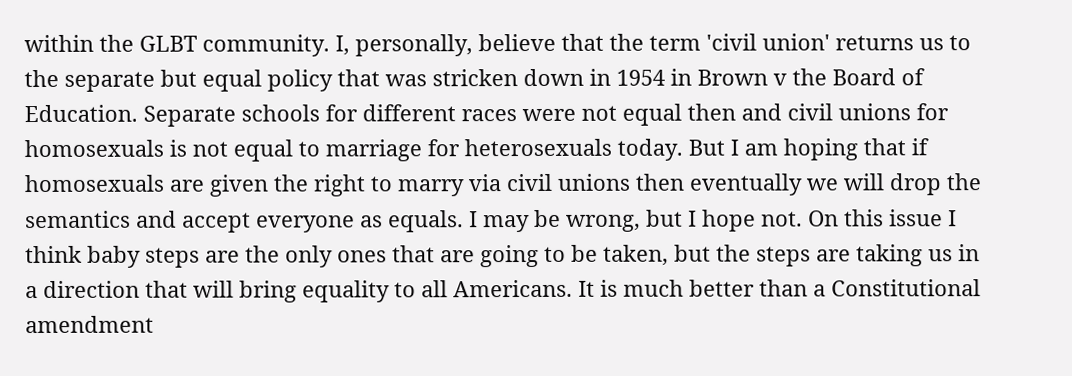within the GLBT community. I, personally, believe that the term 'civil union' returns us to the separate but equal policy that was stricken down in 1954 in Brown v the Board of Education. Separate schools for different races were not equal then and civil unions for homosexuals is not equal to marriage for heterosexuals today. But I am hoping that if homosexuals are given the right to marry via civil unions then eventually we will drop the semantics and accept everyone as equals. I may be wrong, but I hope not. On this issue I think baby steps are the only ones that are going to be taken, but the steps are taking us in a direction that will bring equality to all Americans. It is much better than a Constitutional amendment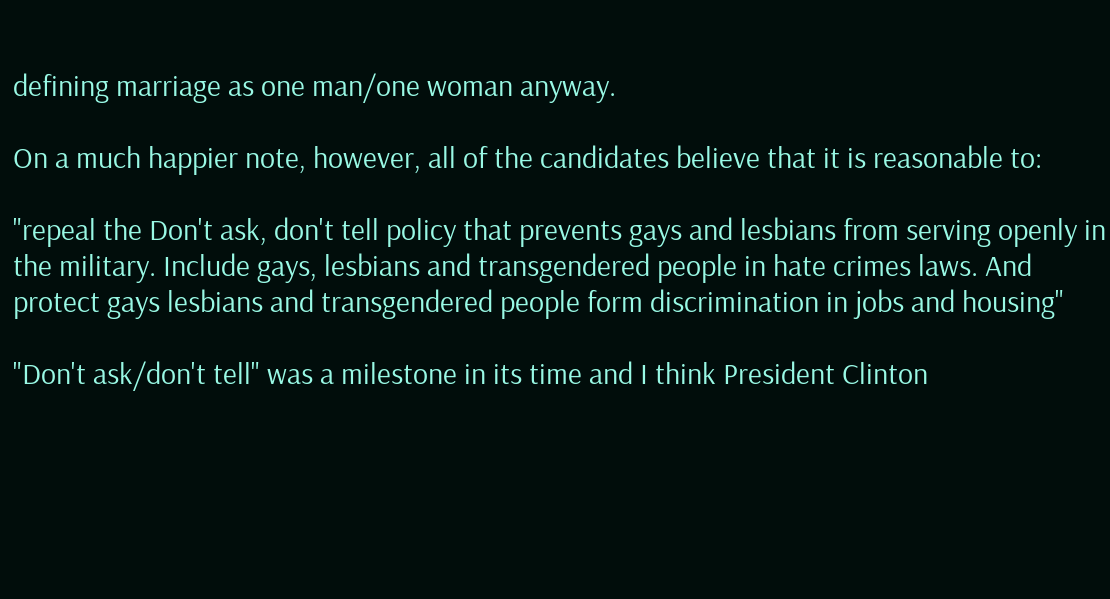defining marriage as one man/one woman anyway.

On a much happier note, however, all of the candidates believe that it is reasonable to:

"repeal the Don't ask, don't tell policy that prevents gays and lesbians from serving openly in the military. Include gays, lesbians and transgendered people in hate crimes laws. And protect gays lesbians and transgendered people form discrimination in jobs and housing"

"Don't ask/don't tell" was a milestone in its time and I think President Clinton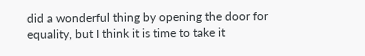did a wonderful thing by opening the door for equality, but I think it is time to take it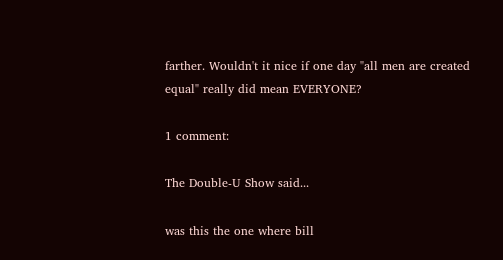farther. Wouldn't it nice if one day "all men are created equal" really did mean EVERYONE?

1 comment:

The Double-U Show said...

was this the one where bill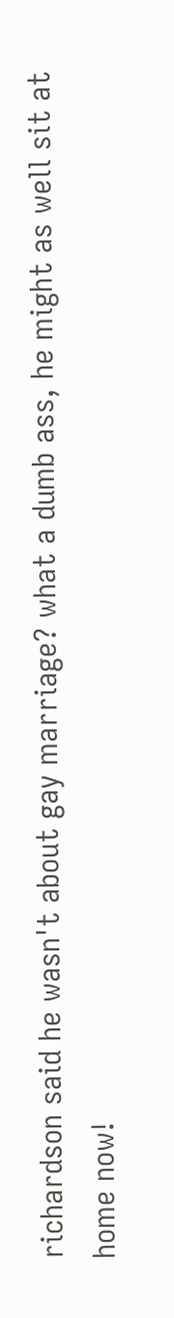richardson said he wasn't about gay marriage? what a dumb ass, he might as well sit at home now!